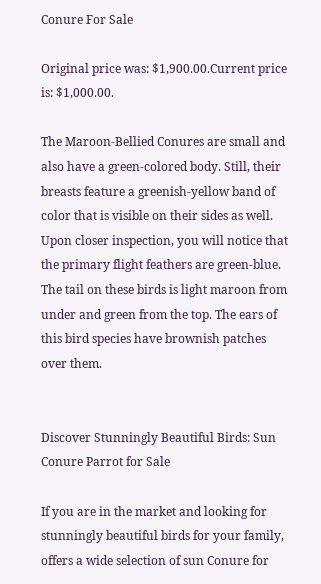Conure For Sale

Original price was: $1,900.00.Current price is: $1,000.00.

The Maroon-Bellied Conures are small and also have a green-colored body. Still, their breasts feature a greenish-yellow band of color that is visible on their sides as well. Upon closer inspection, you will notice that the primary flight feathers are green-blue. The tail on these birds is light maroon from under and green from the top. The ears of this bird species have brownish patches over them.


Discover Stunningly Beautiful Birds: Sun Conure Parrot for Sale

If you are in the market and looking for stunningly beautiful birds for your family, offers a wide selection of sun Conure for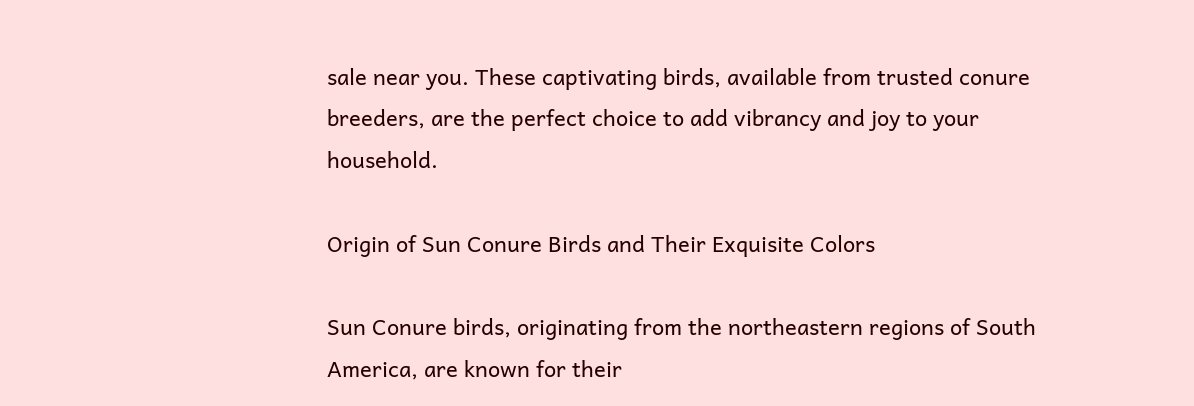sale near you. These captivating birds, available from trusted conure breeders, are the perfect choice to add vibrancy and joy to your household.

Origin of Sun Conure Birds and Their Exquisite Colors

Sun Conure birds, originating from the northeastern regions of South America, are known for their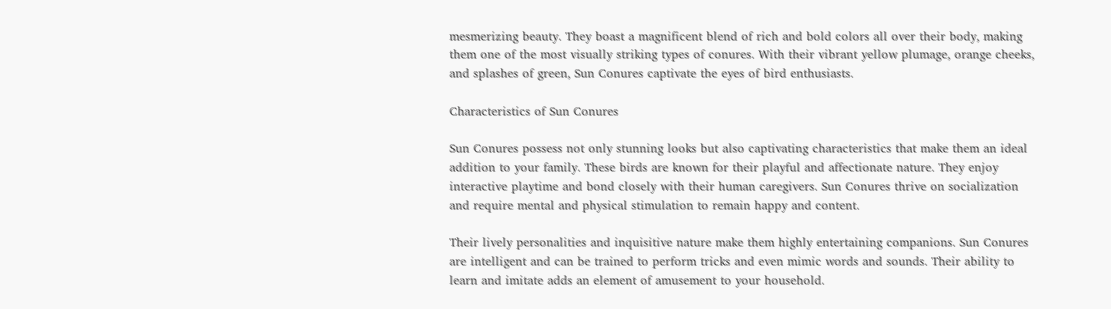mesmerizing beauty. They boast a magnificent blend of rich and bold colors all over their body, making them one of the most visually striking types of conures. With their vibrant yellow plumage, orange cheeks, and splashes of green, Sun Conures captivate the eyes of bird enthusiasts.

Characteristics of Sun Conures

Sun Conures possess not only stunning looks but also captivating characteristics that make them an ideal addition to your family. These birds are known for their playful and affectionate nature. They enjoy interactive playtime and bond closely with their human caregivers. Sun Conures thrive on socialization and require mental and physical stimulation to remain happy and content.

Their lively personalities and inquisitive nature make them highly entertaining companions. Sun Conures are intelligent and can be trained to perform tricks and even mimic words and sounds. Their ability to learn and imitate adds an element of amusement to your household.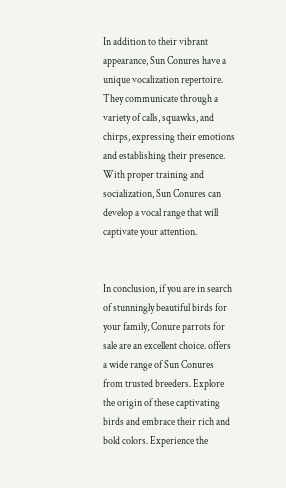In addition to their vibrant appearance, Sun Conures have a unique vocalization repertoire. They communicate through a variety of calls, squawks, and chirps, expressing their emotions and establishing their presence. With proper training and socialization, Sun Conures can develop a vocal range that will captivate your attention.


In conclusion, if you are in search of stunningly beautiful birds for your family, Conure parrots for sale are an excellent choice. offers a wide range of Sun Conures from trusted breeders. Explore the origin of these captivating birds and embrace their rich and bold colors. Experience the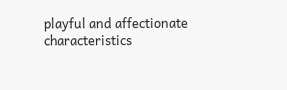playful and affectionate characteristics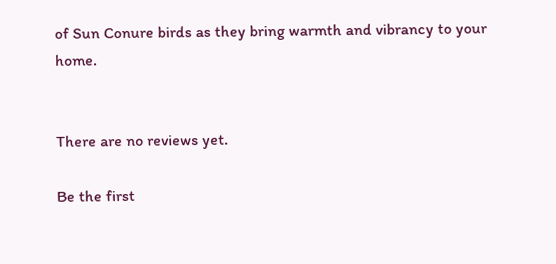of Sun Conure birds as they bring warmth and vibrancy to your home.


There are no reviews yet.

Be the first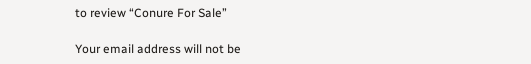to review “Conure For Sale”

Your email address will not be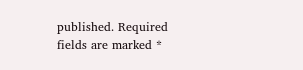published. Required fields are marked *